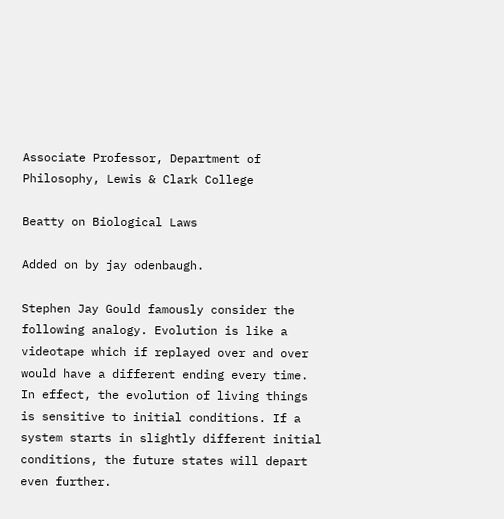Associate Professor, Department of Philosophy, Lewis & Clark College

Beatty on Biological Laws

Added on by jay odenbaugh.

Stephen Jay Gould famously consider the following analogy. Evolution is like a videotape which if replayed over and over would have a different ending every time. In effect, the evolution of living things is sensitive to initial conditions. If a system starts in slightly different initial conditions, the future states will depart even further.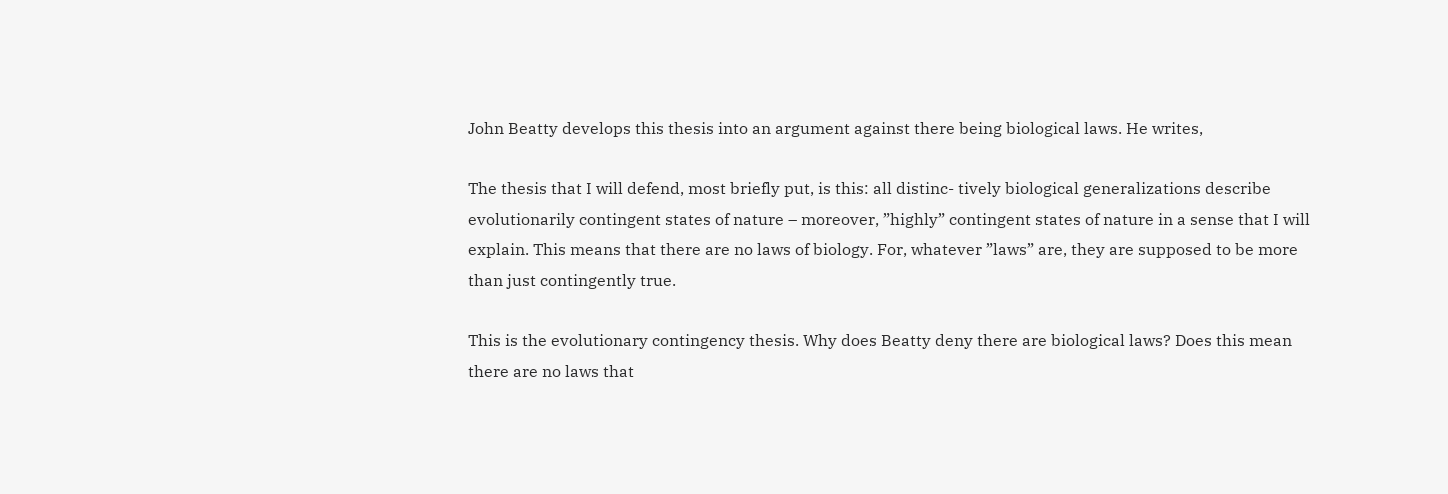John Beatty develops this thesis into an argument against there being biological laws. He writes,

The thesis that I will defend, most briefly put, is this: all distinc- tively biological generalizations describe evolutionarily contingent states of nature – moreover, ”highly” contingent states of nature in a sense that I will explain. This means that there are no laws of biology. For, whatever ”laws” are, they are supposed to be more than just contingently true.

This is the evolutionary contingency thesis. Why does Beatty deny there are biological laws? Does this mean there are no laws that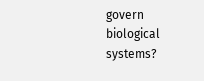govern biological systems?